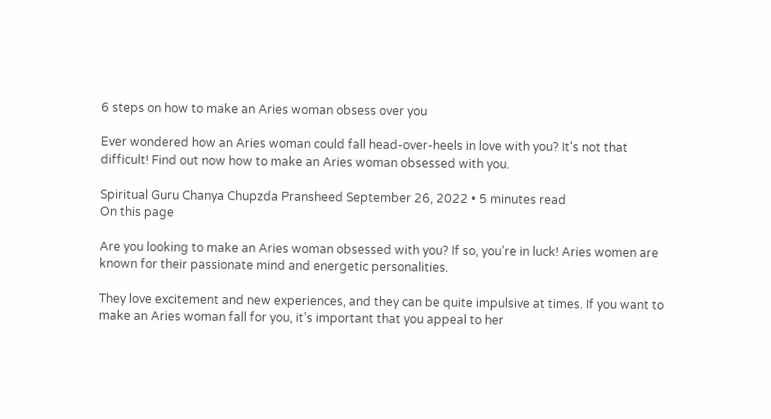6 steps on how to make an Aries woman obsess over you

Ever wondered how an Aries woman could fall head-over-heels in love with you? It's not that difficult! Find out now how to make an Aries woman obsessed with you.

Spiritual Guru Chanya Chupzda Pransheed September 26, 2022 • 5 minutes read
On this page

Are you looking to make an Aries woman obsessed with you? If so, you’re in luck! Aries women are known for their passionate mind and energetic personalities.

They love excitement and new experiences, and they can be quite impulsive at times. If you want to make an Aries woman fall for you, it’s important that you appeal to her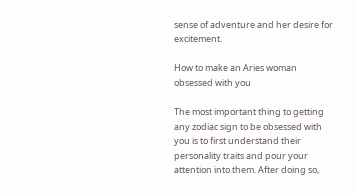sense of adventure and her desire for excitement.

How to make an Aries woman obsessed with you

The most important thing to getting any zodiac sign to be obsessed with you is to first understand their personality traits and pour your attention into them. After doing so,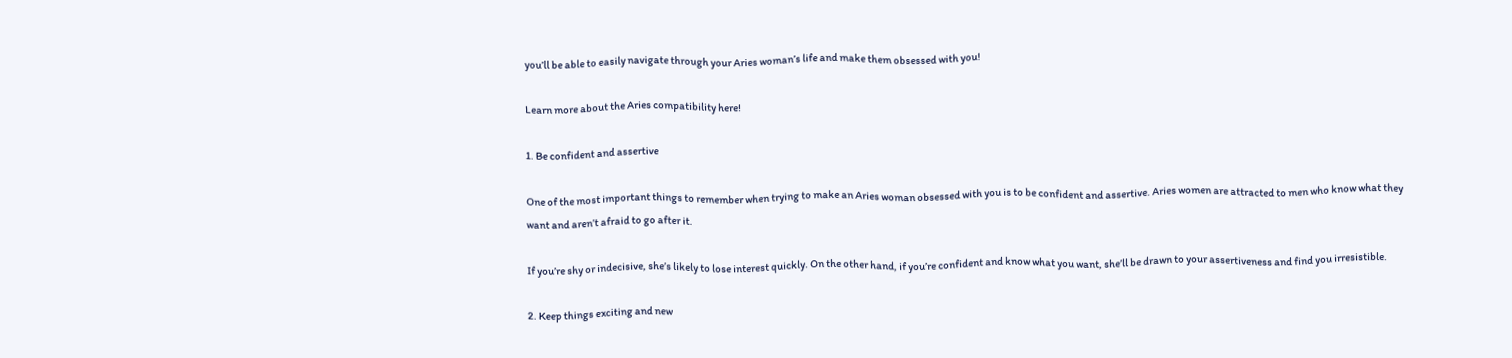you’ll be able to easily navigate through your Aries woman’s life and make them obsessed with you!

Learn more about the Aries compatibility here!

1. Be confident and assertive

One of the most important things to remember when trying to make an Aries woman obsessed with you is to be confident and assertive. Aries women are attracted to men who know what they want and aren’t afraid to go after it.

If you’re shy or indecisive, she’s likely to lose interest quickly. On the other hand, if you’re confident and know what you want, she’ll be drawn to your assertiveness and find you irresistible.

2. Keep things exciting and new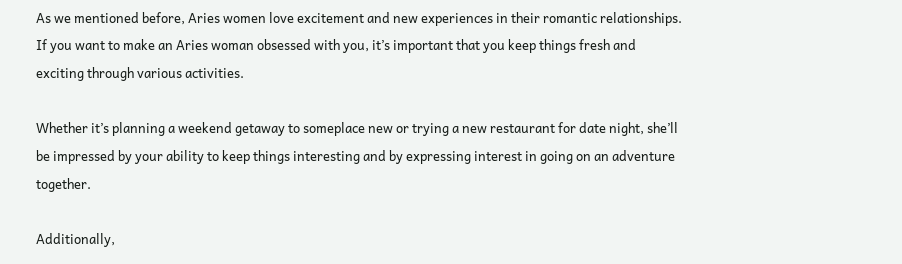As we mentioned before, Aries women love excitement and new experiences in their romantic relationships. If you want to make an Aries woman obsessed with you, it’s important that you keep things fresh and exciting through various activities.

Whether it’s planning a weekend getaway to someplace new or trying a new restaurant for date night, she’ll be impressed by your ability to keep things interesting and by expressing interest in going on an adventure together.

Additionally,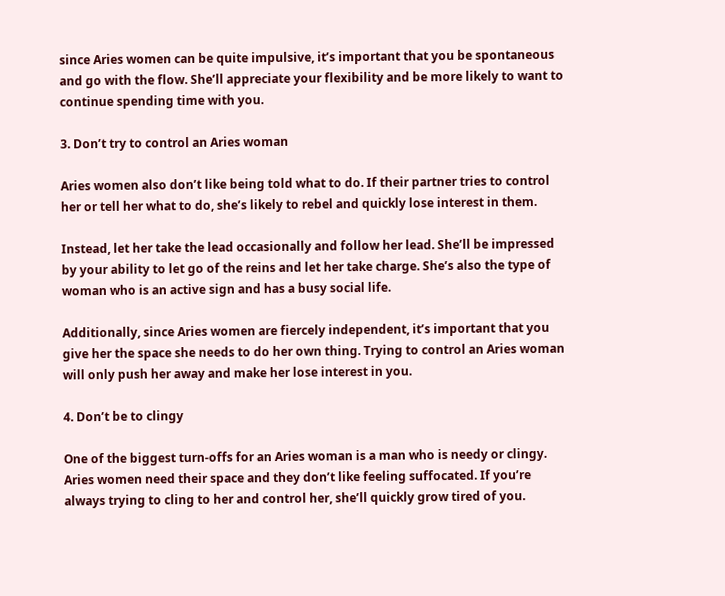since Aries women can be quite impulsive, it’s important that you be spontaneous and go with the flow. She’ll appreciate your flexibility and be more likely to want to continue spending time with you.

3. Don’t try to control an Aries woman

Aries women also don’t like being told what to do. If their partner tries to control her or tell her what to do, she’s likely to rebel and quickly lose interest in them.

Instead, let her take the lead occasionally and follow her lead. She’ll be impressed by your ability to let go of the reins and let her take charge. She’s also the type of woman who is an active sign and has a busy social life.

Additionally, since Aries women are fiercely independent, it’s important that you give her the space she needs to do her own thing. Trying to control an Aries woman will only push her away and make her lose interest in you.

4. Don’t be to clingy

One of the biggest turn-offs for an Aries woman is a man who is needy or clingy. Aries women need their space and they don’t like feeling suffocated. If you’re always trying to cling to her and control her, she’ll quickly grow tired of you.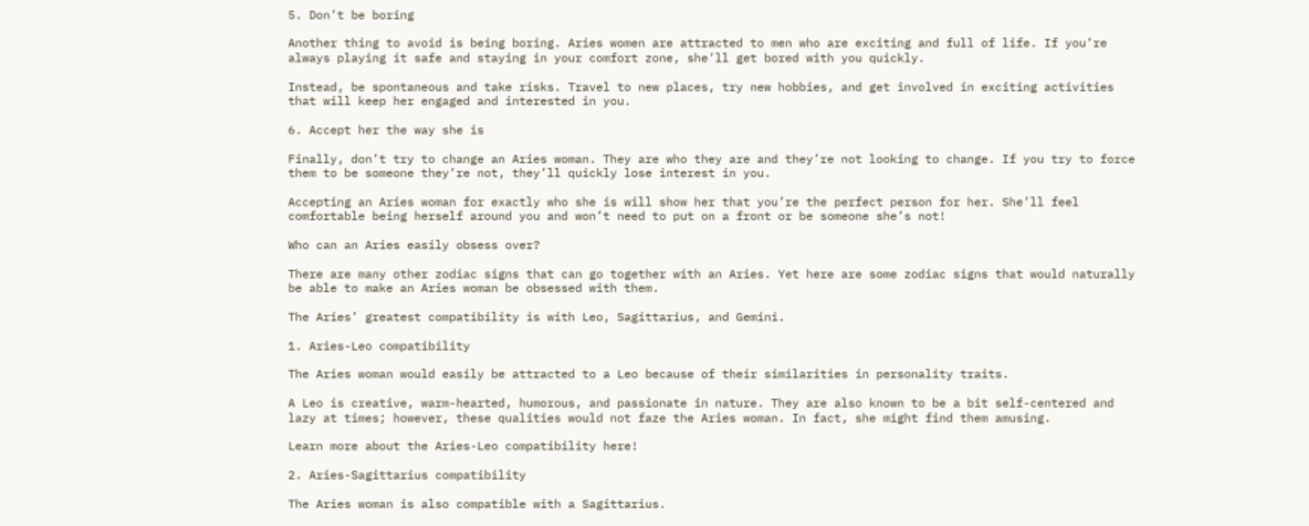5. Don’t be boring

Another thing to avoid is being boring. Aries women are attracted to men who are exciting and full of life. If you’re always playing it safe and staying in your comfort zone, she’ll get bored with you quickly.

Instead, be spontaneous and take risks. Travel to new places, try new hobbies, and get involved in exciting activities that will keep her engaged and interested in you.

6. Accept her the way she is

Finally, don’t try to change an Aries woman. They are who they are and they’re not looking to change. If you try to force them to be someone they’re not, they’ll quickly lose interest in you.

Accepting an Aries woman for exactly who she is will show her that you’re the perfect person for her. She’ll feel comfortable being herself around you and won’t need to put on a front or be someone she’s not!

Who can an Aries easily obsess over?

There are many other zodiac signs that can go together with an Aries. Yet here are some zodiac signs that would naturally be able to make an Aries woman be obsessed with them.

The Aries’ greatest compatibility is with Leo, Sagittarius, and Gemini.

1. Aries-Leo compatibility

The Aries woman would easily be attracted to a Leo because of their similarities in personality traits.

A Leo is creative, warm-hearted, humorous, and passionate in nature. They are also known to be a bit self-centered and lazy at times; however, these qualities would not faze the Aries woman. In fact, she might find them amusing.

Learn more about the Aries-Leo compatibility here!

2. Aries-Sagittarius compatibility

The Aries woman is also compatible with a Sagittarius.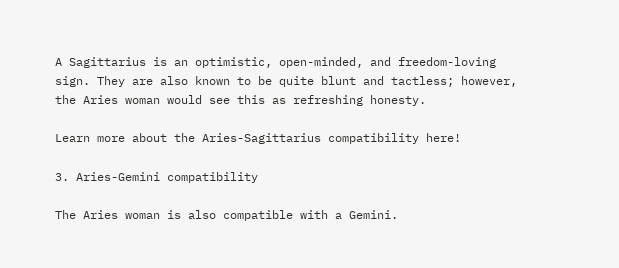A Sagittarius is an optimistic, open-minded, and freedom-loving sign. They are also known to be quite blunt and tactless; however, the Aries woman would see this as refreshing honesty.

Learn more about the Aries-Sagittarius compatibility here!

3. Aries-Gemini compatibility

The Aries woman is also compatible with a Gemini.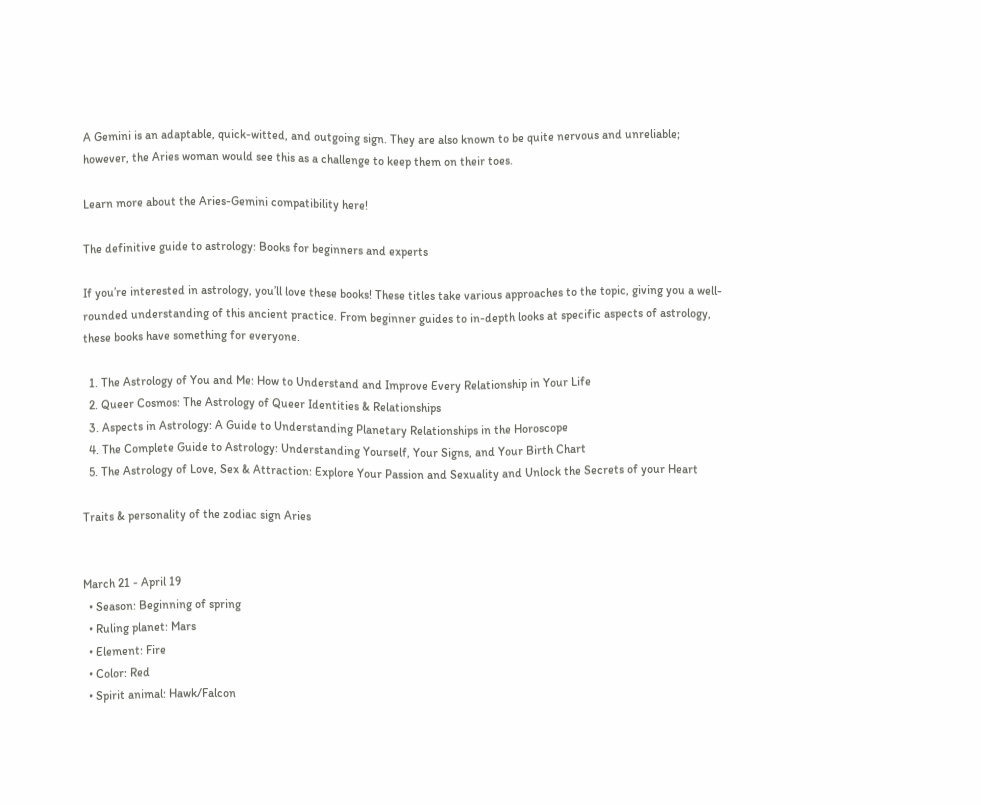A Gemini is an adaptable, quick-witted, and outgoing sign. They are also known to be quite nervous and unreliable; however, the Aries woman would see this as a challenge to keep them on their toes.

Learn more about the Aries-Gemini compatibility here!

The definitive guide to astrology: Books for beginners and experts

If you’re interested in astrology, you’ll love these books! These titles take various approaches to the topic, giving you a well-rounded understanding of this ancient practice. From beginner guides to in-depth looks at specific aspects of astrology, these books have something for everyone.

  1. The Astrology of You and Me: How to Understand and Improve Every Relationship in Your Life
  2. Queer Cosmos: The Astrology of Queer Identities & Relationships
  3. Aspects in Astrology: A Guide to Understanding Planetary Relationships in the Horoscope
  4. The Complete Guide to Astrology: Understanding Yourself, Your Signs, and Your Birth Chart
  5. The Astrology of Love, Sex & Attraction: Explore Your Passion and Sexuality and Unlock the Secrets of your Heart

Traits & personality of the zodiac sign Aries


March 21 - April 19
  • Season: Beginning of spring
  • Ruling planet: Mars
  • Element: Fire
  • Color: Red
  • Spirit animal: Hawk/Falcon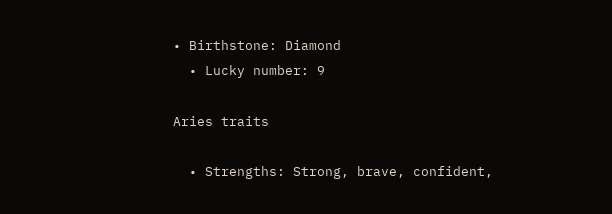• Birthstone: Diamond
  • Lucky number: 9

Aries traits

  • Strengths: Strong, brave, confident,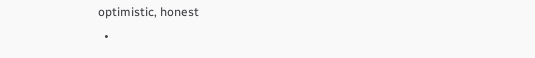optimistic, honest
  •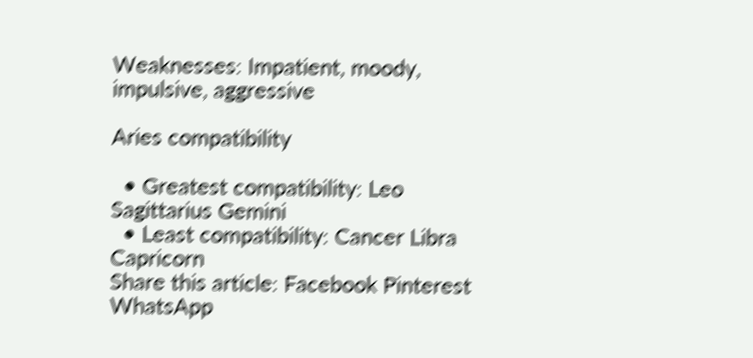Weaknesses: Impatient, moody, impulsive, aggressive

Aries compatibility

  • Greatest compatibility: Leo Sagittarius Gemini
  • Least compatibility: Cancer Libra Capricorn
Share this article: Facebook Pinterest WhatsApp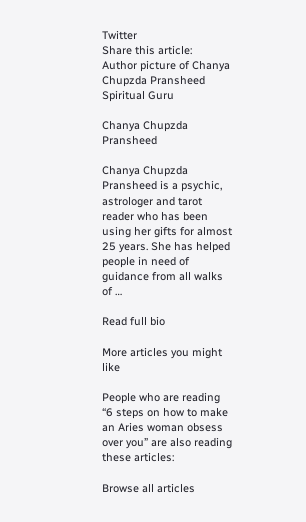Twitter
Share this article:
Author picture of Chanya Chupzda Pransheed
Spiritual Guru

Chanya Chupzda Pransheed

Chanya Chupzda Pransheed is a psychic, astrologer and tarot reader who has been using her gifts for almost 25 years. She has helped people in need of guidance from all walks of …

Read full bio

More articles you might like

People who are reading “6 steps on how to make an Aries woman obsess over you” are also reading these articles:

Browse all articles